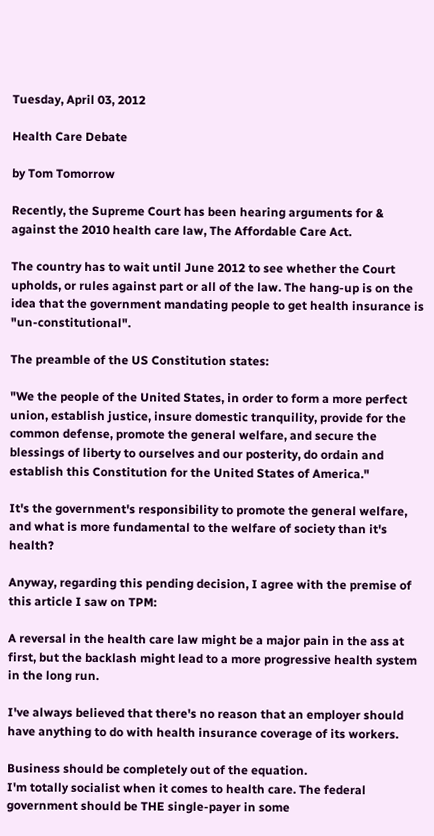Tuesday, April 03, 2012

Health Care Debate

by Tom Tomorrow

Recently, the Supreme Court has been hearing arguments for & against the 2010 health care law, The Affordable Care Act.

The country has to wait until June 2012 to see whether the Court upholds, or rules against part or all of the law. The hang-up is on the idea that the government mandating people to get health insurance is "un-constitutional".

The preamble of the US Constitution states:

"We the people of the United States, in order to form a more perfect union, establish justice, insure domestic tranquility, provide for the common defense, promote the general welfare, and secure the blessings of liberty to ourselves and our posterity, do ordain and establish this Constitution for the United States of America."

It's the government's responsibility to promote the general welfare, and what is more fundamental to the welfare of society than it's health?

Anyway, regarding this pending decision, I agree with the premise of this article I saw on TPM:

A reversal in the health care law might be a major pain in the ass at first, but the backlash might lead to a more progressive health system in the long run.

I've always believed that there's no reason that an employer should have anything to do with health insurance coverage of its workers.

Business should be completely out of the equation.
I'm totally socialist when it comes to health care. The federal government should be THE single-payer in some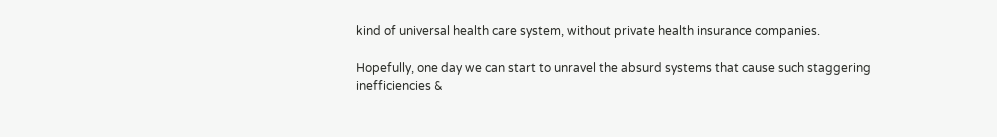kind of universal health care system, without private health insurance companies.

Hopefully, one day we can start to unravel the absurd systems that cause such staggering inefficiencies &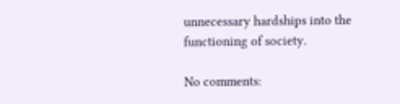unnecessary hardships into the functioning of society.

No comments: